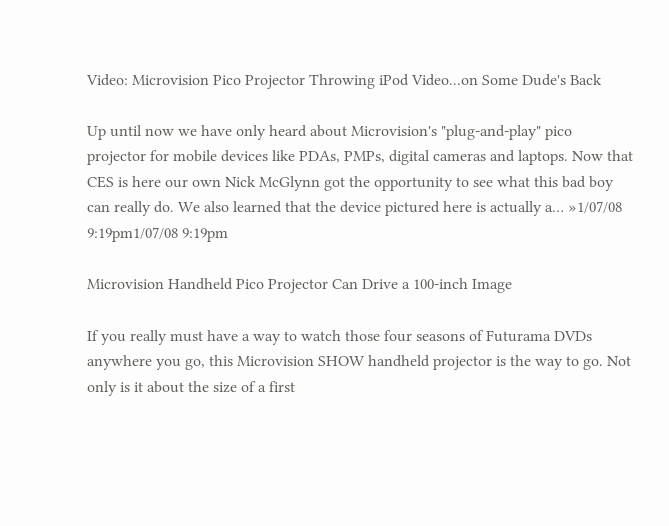Video: Microvision Pico Projector Throwing iPod Video...on Some Dude's Back

Up until now we have only heard about Microvision's "plug-and-play" pico projector for mobile devices like PDAs, PMPs, digital cameras and laptops. Now that CES is here our own Nick McGlynn got the opportunity to see what this bad boy can really do. We also learned that the device pictured here is actually a… »1/07/08 9:19pm1/07/08 9:19pm

Microvision Handheld Pico Projector Can Drive a 100-inch Image

If you really must have a way to watch those four seasons of Futurama DVDs anywhere you go, this Microvision SHOW handheld projector is the way to go. Not only is it about the size of a first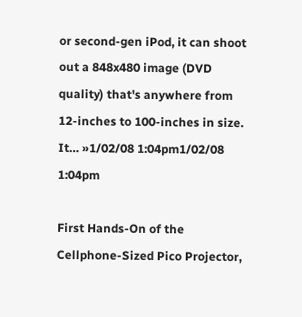or second-gen iPod, it can shoot out a 848x480 image (DVD quality) that's anywhere from 12-inches to 100-inches in size. It… »1/02/08 1:04pm1/02/08 1:04pm

First Hands-On of the Cellphone-Sized Pico Projector,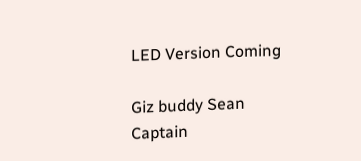LED Version Coming

Giz buddy Sean Captain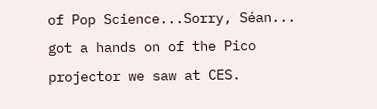of Pop Science...Sorry, Séan... got a hands on of the Pico projector we saw at CES.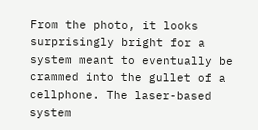From the photo, it looks surprisingly bright for a system meant to eventually be crammed into the gullet of a cellphone. The laser-based system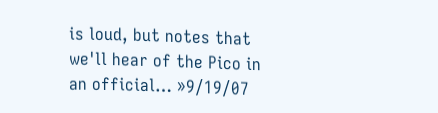is loud, but notes that we'll hear of the Pico in an official… »9/19/07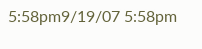5:58pm9/19/07 5:58pm